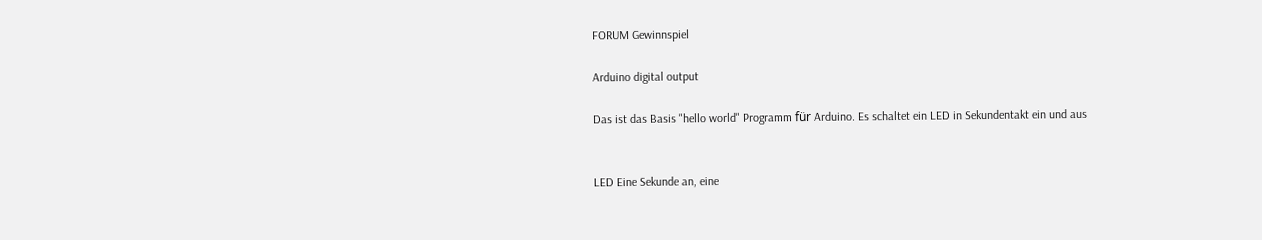FORUM Gewinnspiel

Arduino digital output

Das ist das Basis "hello world" Programm für Arduino. Es schaltet ein LED in Sekundentakt ein und aus


LED Eine Sekunde an, eine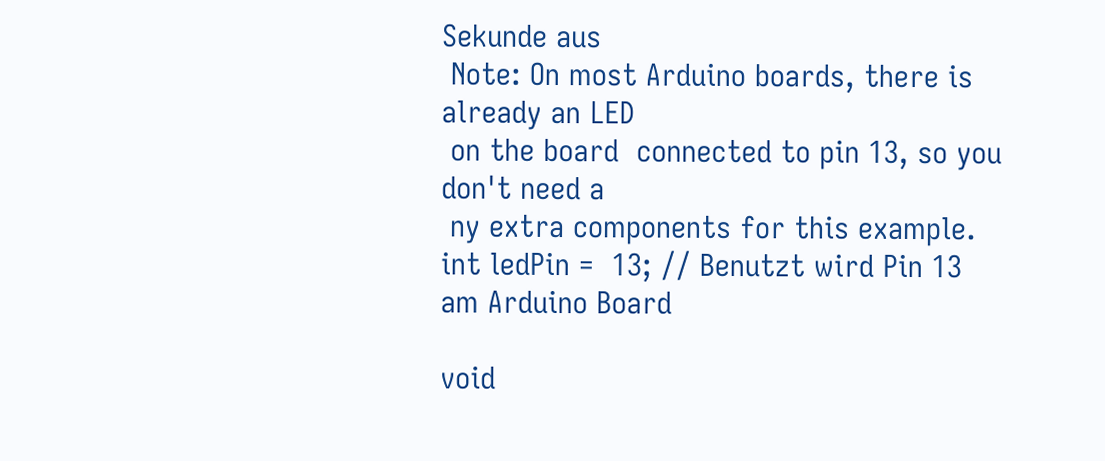Sekunde aus
 Note: On most Arduino boards, there is already an LED
 on the board  connected to pin 13, so you don't need a
 ny extra components for this example.
int ledPin =  13; // Benutzt wird Pin 13 am Arduino Board

void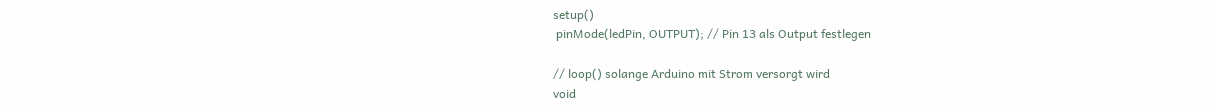setup()
 pinMode(ledPin, OUTPUT); // Pin 13 als Output festlegen

// loop() solange Arduino mit Strom versorgt wird
void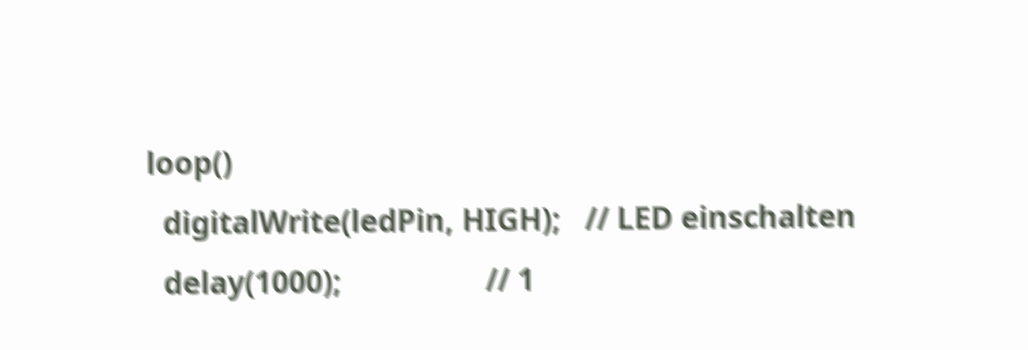loop()
  digitalWrite(ledPin, HIGH);   // LED einschalten
  delay(1000);                  // 1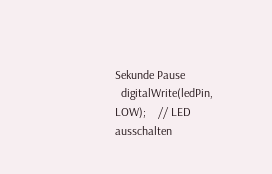Sekunde Pause
  digitalWrite(ledPin, LOW);    // LED ausschalten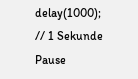delay(1000);                  // 1 Sekunde Pause